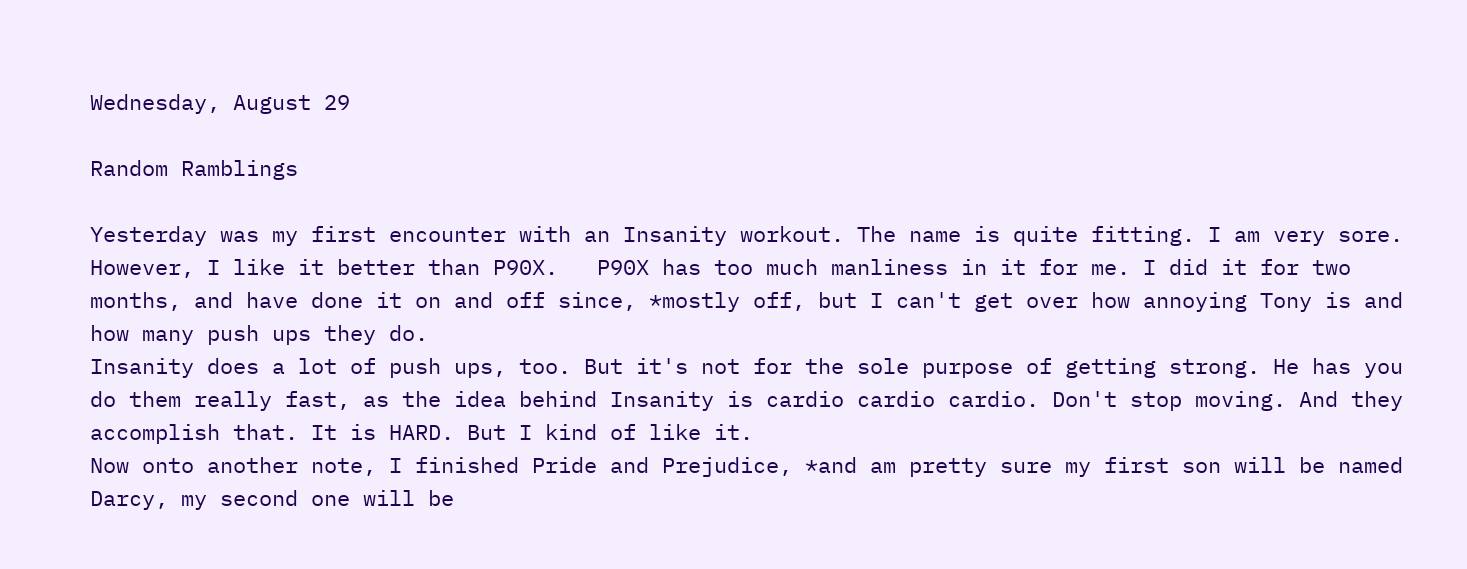Wednesday, August 29

Random Ramblings

Yesterday was my first encounter with an Insanity workout. The name is quite fitting. I am very sore. However, I like it better than P90X.   P90X has too much manliness in it for me. I did it for two months, and have done it on and off since, *mostly off, but I can't get over how annoying Tony is and how many push ups they do.
Insanity does a lot of push ups, too. But it's not for the sole purpose of getting strong. He has you do them really fast, as the idea behind Insanity is cardio cardio cardio. Don't stop moving. And they accomplish that. It is HARD. But I kind of like it.
Now onto another note, I finished Pride and Prejudice, *and am pretty sure my first son will be named Darcy, my second one will be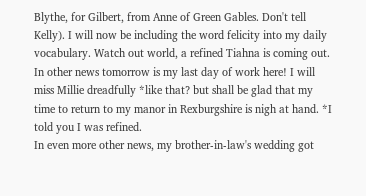Blythe, for Gilbert, from Anne of Green Gables. Don't tell Kelly). I will now be including the word felicity into my daily vocabulary. Watch out world, a refined Tiahna is coming out.
In other news tomorrow is my last day of work here! I will miss Millie dreadfully *like that? but shall be glad that my time to return to my manor in Rexburgshire is nigh at hand. *I told you I was refined.
In even more other news, my brother-in-law's wedding got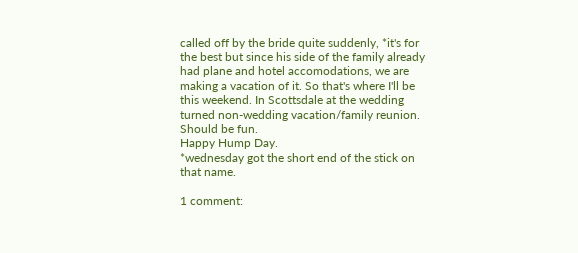called off by the bride quite suddenly, *it's for the best but since his side of the family already had plane and hotel accomodations, we are making a vacation of it. So that's where I'll be this weekend. In Scottsdale at the wedding turned non-wedding vacation/family reunion. Should be fun.
Happy Hump Day.
*wednesday got the short end of the stick on that name.

1 comment: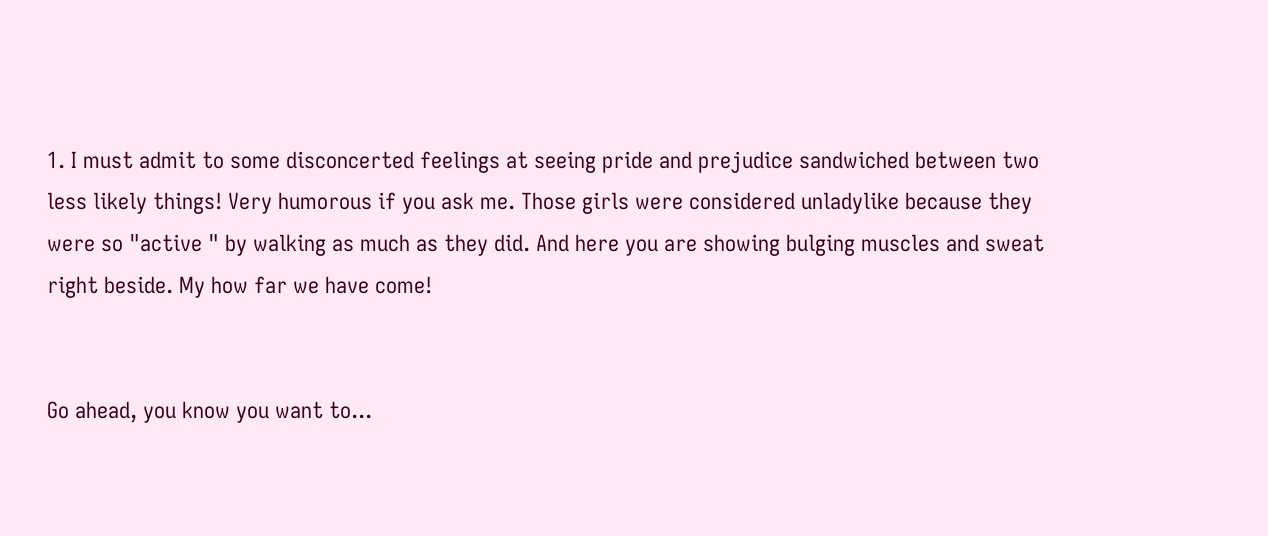1. I must admit to some disconcerted feelings at seeing pride and prejudice sandwiched between two less likely things! Very humorous if you ask me. Those girls were considered unladylike because they were so "active " by walking as much as they did. And here you are showing bulging muscles and sweat right beside. My how far we have come!


Go ahead, you know you want to...